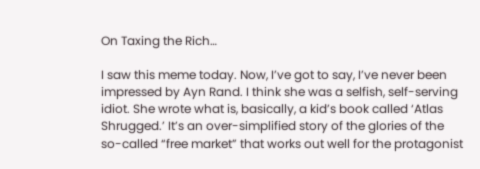On Taxing the Rich…

I saw this meme today. Now, I’ve got to say, I’ve never been impressed by Ayn Rand. I think she was a selfish, self-serving idiot. She wrote what is, basically, a kid’s book called ‘Atlas Shrugged.’ It’s an over-simplified story of the glories of the so-called “free market” that works out well for the protagonist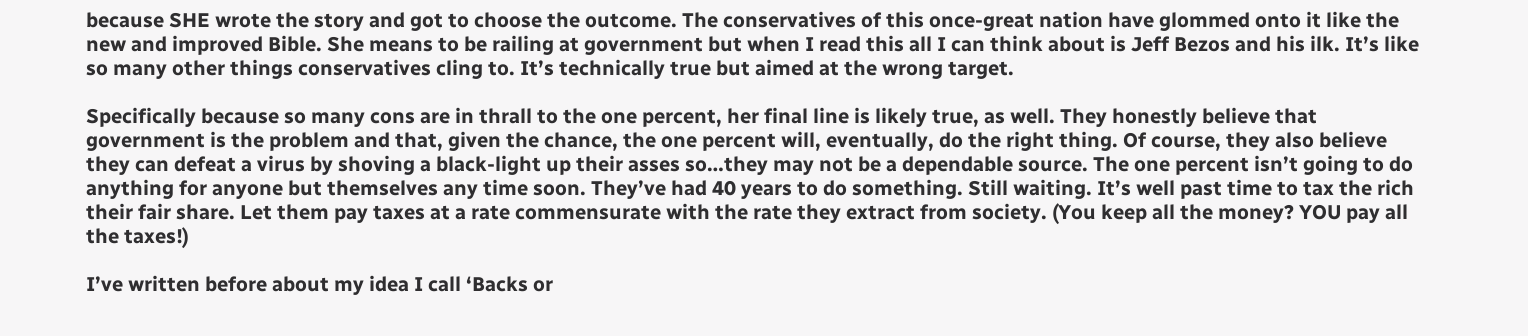because SHE wrote the story and got to choose the outcome. The conservatives of this once-great nation have glommed onto it like the new and improved Bible. She means to be railing at government but when I read this all I can think about is Jeff Bezos and his ilk. It’s like so many other things conservatives cling to. It’s technically true but aimed at the wrong target.

Specifically because so many cons are in thrall to the one percent, her final line is likely true, as well. They honestly believe that government is the problem and that, given the chance, the one percent will, eventually, do the right thing. Of course, they also believe they can defeat a virus by shoving a black-light up their asses so…they may not be a dependable source. The one percent isn’t going to do anything for anyone but themselves any time soon. They’ve had 40 years to do something. Still waiting. It’s well past time to tax the rich their fair share. Let them pay taxes at a rate commensurate with the rate they extract from society. (You keep all the money? YOU pay all the taxes!)

I’ve written before about my idea I call ‘Backs or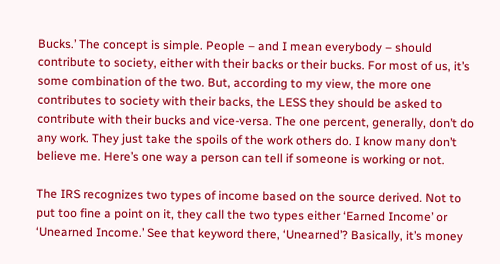Bucks.’ The concept is simple. People – and I mean everybody – should contribute to society, either with their backs or their bucks. For most of us, it’s some combination of the two. But, according to my view, the more one contributes to society with their backs, the LESS they should be asked to contribute with their bucks and vice-versa. The one percent, generally, don’t do any work. They just take the spoils of the work others do. I know many don’t believe me. Here’s one way a person can tell if someone is working or not.

The IRS recognizes two types of income based on the source derived. Not to put too fine a point on it, they call the two types either ‘Earned Income’ or ‘Unearned Income.’ See that keyword there, ‘Unearned’? Basically, it’s money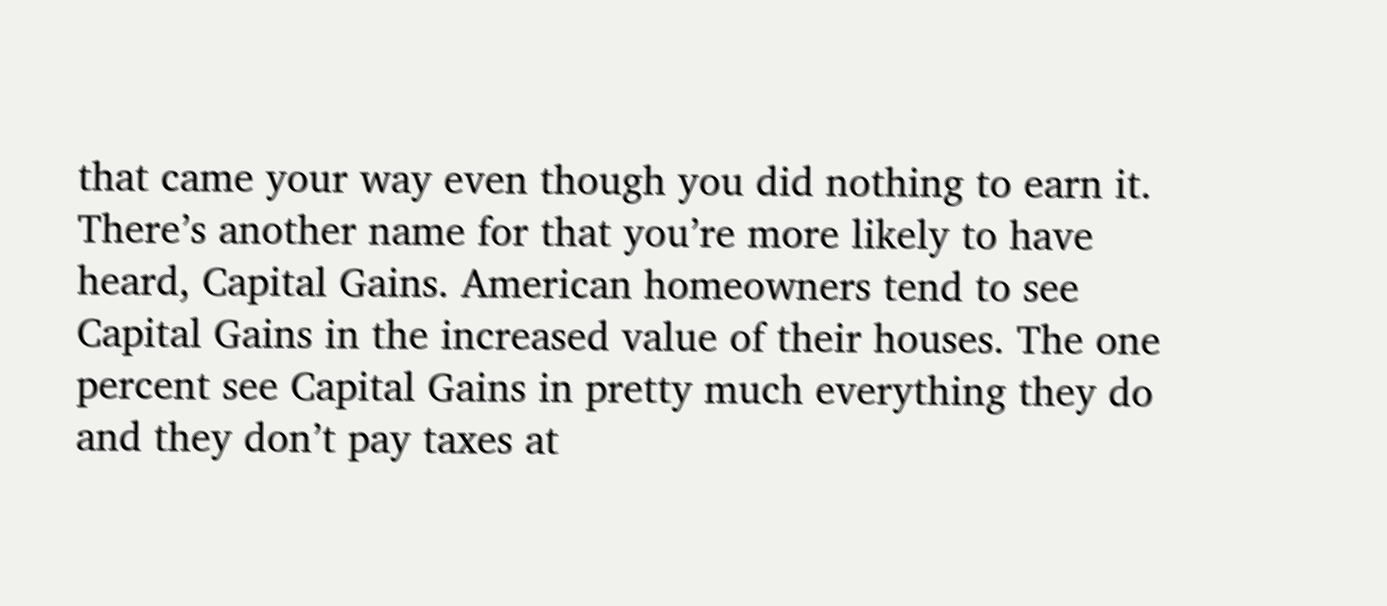that came your way even though you did nothing to earn it. There’s another name for that you’re more likely to have heard, Capital Gains. American homeowners tend to see Capital Gains in the increased value of their houses. The one percent see Capital Gains in pretty much everything they do and they don’t pay taxes at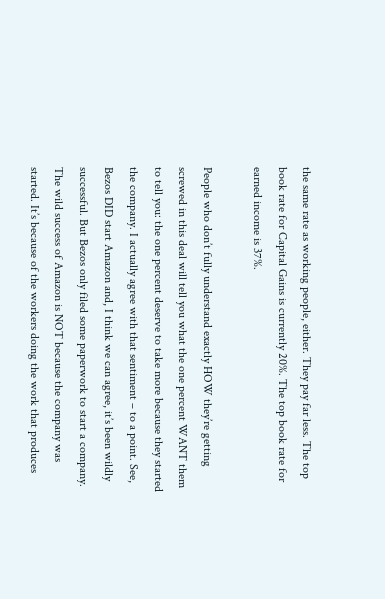the same rate as working people, either. They pay far less. The top book rate for Capital Gains is currently 20%. The top book rate for earned income is 37%.

People who don’t fully understand exactly HOW they’re getting screwed in this deal will tell you what the one percent WANT them to tell you: the one percent deserve to take more because they started the company. I actually agree with that sentiment – to a point. See, Bezos DID start Amazon and, I think we can agree, it’s been wildly successful. But Bezos only filed some paperwork to start a company. The wild success of Amazon is NOT because the company was started. It’s because of the workers doing the work that produces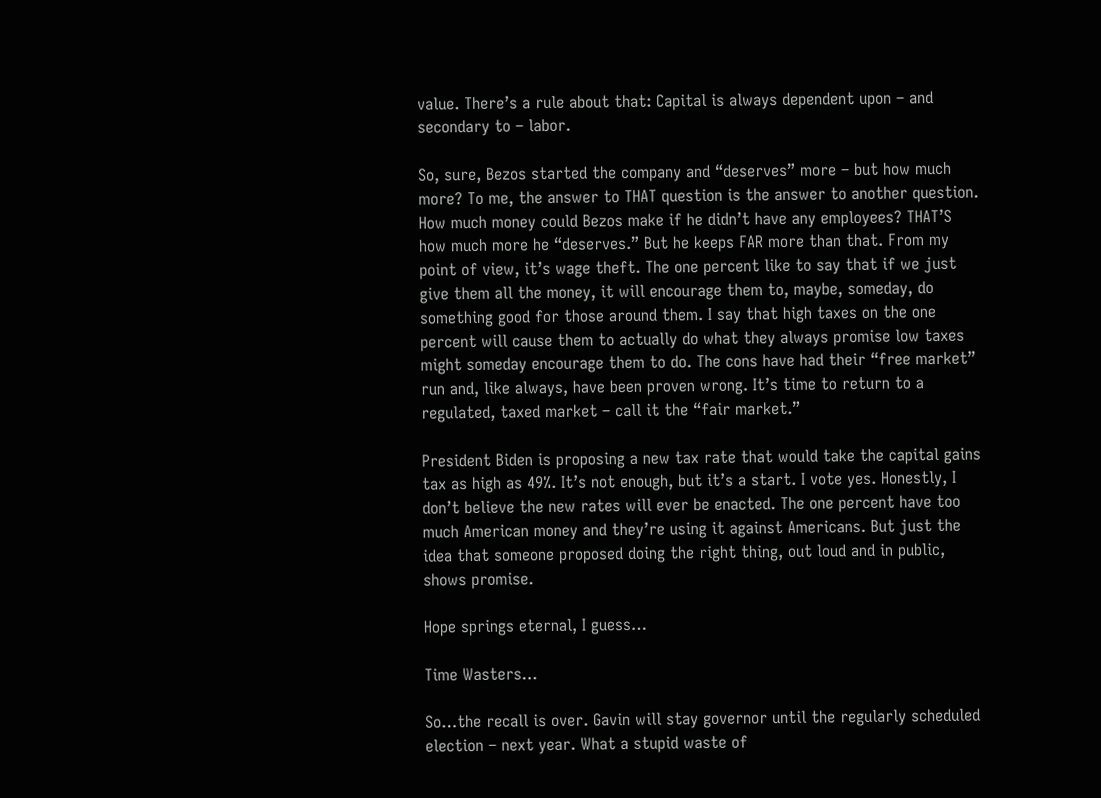value. There’s a rule about that: Capital is always dependent upon – and secondary to – labor.

So, sure, Bezos started the company and “deserves” more – but how much more? To me, the answer to THAT question is the answer to another question. How much money could Bezos make if he didn’t have any employees? THAT’S how much more he “deserves.” But he keeps FAR more than that. From my point of view, it’s wage theft. The one percent like to say that if we just give them all the money, it will encourage them to, maybe, someday, do something good for those around them. I say that high taxes on the one percent will cause them to actually do what they always promise low taxes might someday encourage them to do. The cons have had their “free market” run and, like always, have been proven wrong. It’s time to return to a regulated, taxed market – call it the “fair market.”

President Biden is proposing a new tax rate that would take the capital gains tax as high as 49%. It’s not enough, but it’s a start. I vote yes. Honestly, I don’t believe the new rates will ever be enacted. The one percent have too much American money and they’re using it against Americans. But just the idea that someone proposed doing the right thing, out loud and in public, shows promise.

Hope springs eternal, I guess…

Time Wasters…

So…the recall is over. Gavin will stay governor until the regularly scheduled election – next year. What a stupid waste of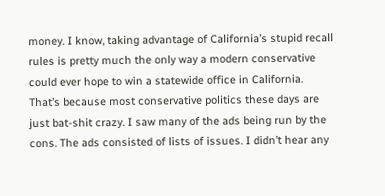money. I know, taking advantage of California’s stupid recall rules is pretty much the only way a modern conservative could ever hope to win a statewide office in California. That’s because most conservative politics these days are just bat-shit crazy. I saw many of the ads being run by the cons. The ads consisted of lists of issues. I didn’t hear any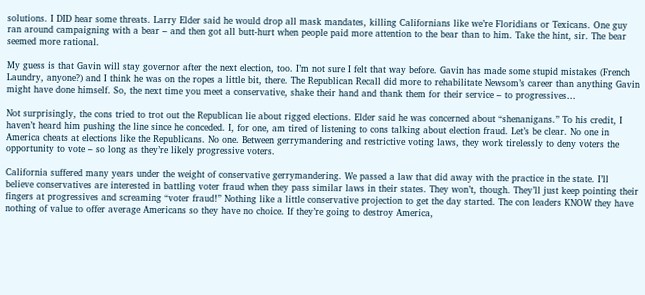solutions. I DID hear some threats. Larry Elder said he would drop all mask mandates, killing Californians like we’re Floridians or Texicans. One guy ran around campaigning with a bear – and then got all butt-hurt when people paid more attention to the bear than to him. Take the hint, sir. The bear seemed more rational.

My guess is that Gavin will stay governor after the next election, too. I’m not sure I felt that way before. Gavin has made some stupid mistakes (French Laundry, anyone?) and I think he was on the ropes a little bit, there. The Republican Recall did more to rehabilitate Newsom’s career than anything Gavin might have done himself. So, the next time you meet a conservative, shake their hand and thank them for their service – to progressives…

Not surprisingly, the cons tried to trot out the Republican lie about rigged elections. Elder said he was concerned about “shenanigans.” To his credit, I haven’t heard him pushing the line since he conceded. I, for one, am tired of listening to cons talking about election fraud. Let’s be clear. No one in America cheats at elections like the Republicans. No one. Between gerrymandering and restrictive voting laws, they work tirelessly to deny voters the opportunity to vote – so long as they’re likely progressive voters.

California suffered many years under the weight of conservative gerrymandering. We passed a law that did away with the practice in the state. I’ll believe conservatives are interested in battling voter fraud when they pass similar laws in their states. They won’t, though. They’ll just keep pointing their fingers at progressives and screaming “voter fraud!” Nothing like a little conservative projection to get the day started. The con leaders KNOW they have nothing of value to offer average Americans so they have no choice. If they’re going to destroy America,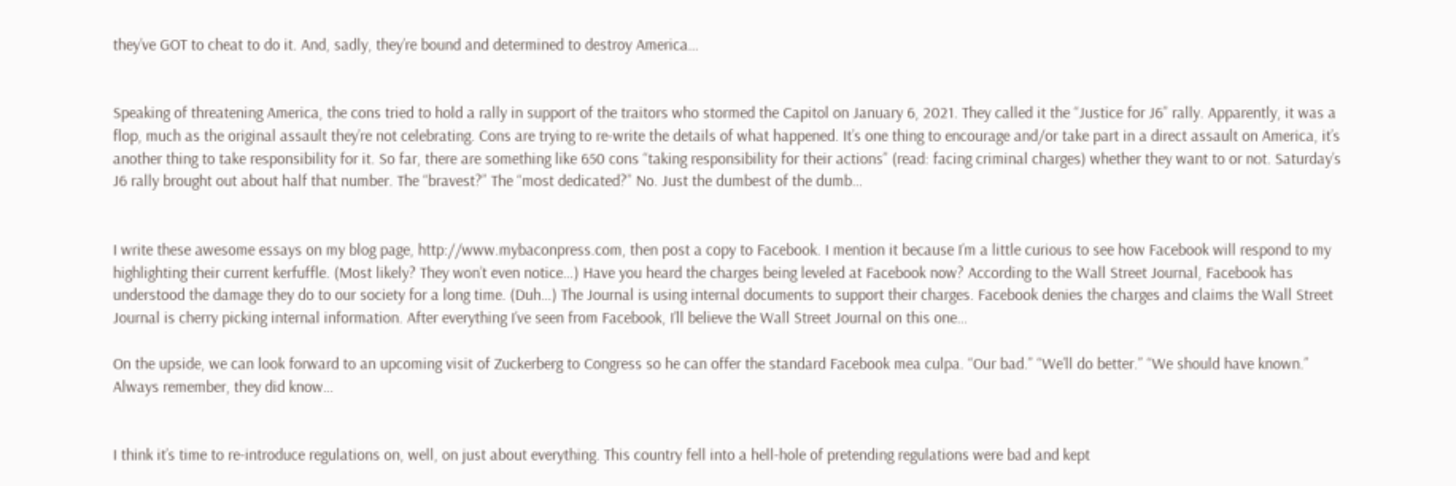they’ve GOT to cheat to do it. And, sadly, they’re bound and determined to destroy America…


Speaking of threatening America, the cons tried to hold a rally in support of the traitors who stormed the Capitol on January 6, 2021. They called it the “Justice for J6” rally. Apparently, it was a flop, much as the original assault they’re not celebrating. Cons are trying to re-write the details of what happened. It’s one thing to encourage and/or take part in a direct assault on America, it’s another thing to take responsibility for it. So far, there are something like 650 cons “taking responsibility for their actions” (read: facing criminal charges) whether they want to or not. Saturday’s J6 rally brought out about half that number. The “bravest?” The “most dedicated?” No. Just the dumbest of the dumb…


I write these awesome essays on my blog page, http://www.mybaconpress.com, then post a copy to Facebook. I mention it because I’m a little curious to see how Facebook will respond to my highlighting their current kerfuffle. (Most likely? They won’t even notice…) Have you heard the charges being leveled at Facebook now? According to the Wall Street Journal, Facebook has understood the damage they do to our society for a long time. (Duh…) The Journal is using internal documents to support their charges. Facebook denies the charges and claims the Wall Street Journal is cherry picking internal information. After everything I’ve seen from Facebook, I’ll believe the Wall Street Journal on this one…

On the upside, we can look forward to an upcoming visit of Zuckerberg to Congress so he can offer the standard Facebook mea culpa. “Our bad.” “We’ll do better.” “We should have known.” Always remember, they did know…


I think it’s time to re-introduce regulations on, well, on just about everything. This country fell into a hell-hole of pretending regulations were bad and kept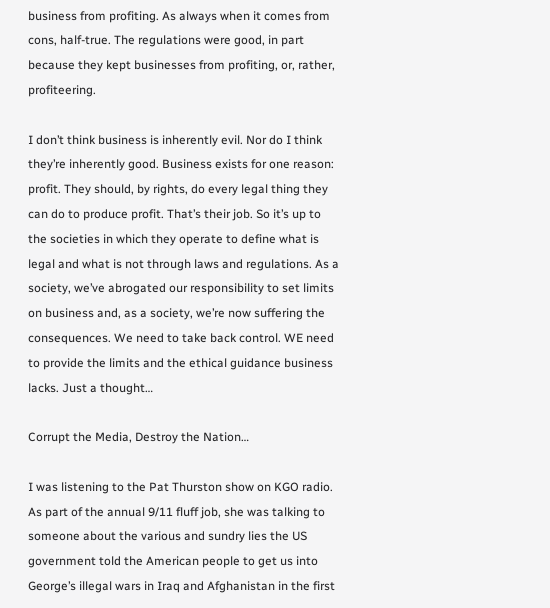business from profiting. As always when it comes from cons, half-true. The regulations were good, in part because they kept businesses from profiting, or, rather, profiteering.

I don’t think business is inherently evil. Nor do I think they’re inherently good. Business exists for one reason: profit. They should, by rights, do every legal thing they can do to produce profit. That’s their job. So it’s up to the societies in which they operate to define what is legal and what is not through laws and regulations. As a society, we’ve abrogated our responsibility to set limits on business and, as a society, we’re now suffering the consequences. We need to take back control. WE need to provide the limits and the ethical guidance business lacks. Just a thought…

Corrupt the Media, Destroy the Nation…

I was listening to the Pat Thurston show on KGO radio. As part of the annual 9/11 fluff job, she was talking to someone about the various and sundry lies the US government told the American people to get us into George’s illegal wars in Iraq and Afghanistan in the first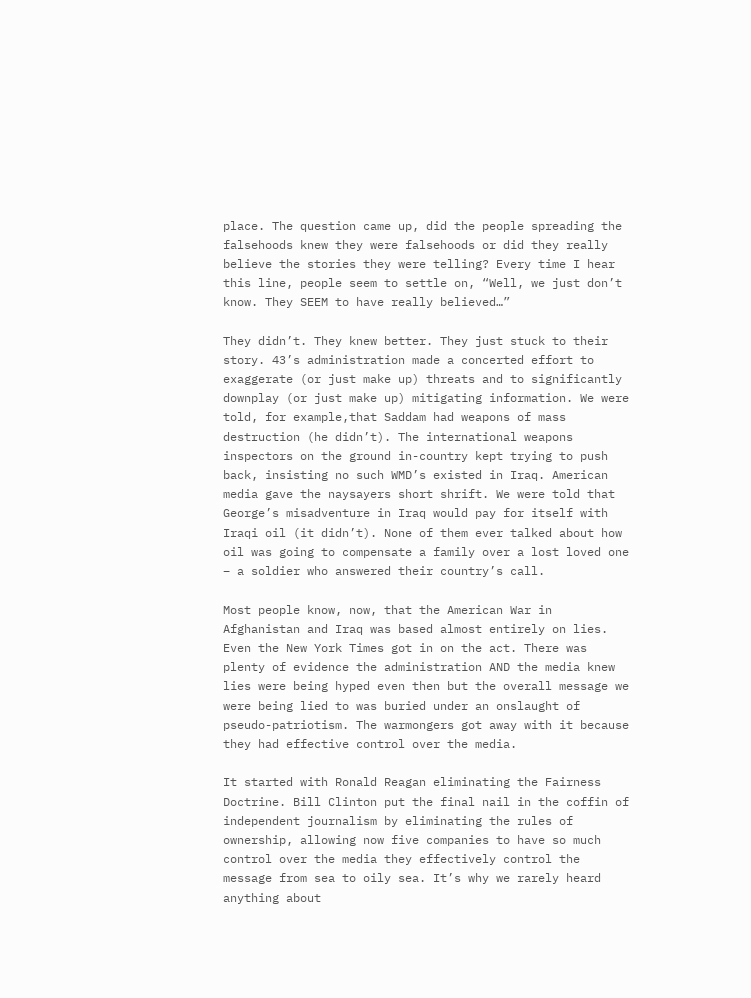place. The question came up, did the people spreading the falsehoods knew they were falsehoods or did they really believe the stories they were telling? Every time I hear this line, people seem to settle on, “Well, we just don’t know. They SEEM to have really believed…”

They didn’t. They knew better. They just stuck to their story. 43’s administration made a concerted effort to exaggerate (or just make up) threats and to significantly downplay (or just make up) mitigating information. We were told, for example,that Saddam had weapons of mass destruction (he didn’t). The international weapons inspectors on the ground in-country kept trying to push back, insisting no such WMD’s existed in Iraq. American media gave the naysayers short shrift. We were told that George’s misadventure in Iraq would pay for itself with Iraqi oil (it didn’t). None of them ever talked about how oil was going to compensate a family over a lost loved one – a soldier who answered their country’s call.

Most people know, now, that the American War in Afghanistan and Iraq was based almost entirely on lies. Even the New York Times got in on the act. There was plenty of evidence the administration AND the media knew lies were being hyped even then but the overall message we were being lied to was buried under an onslaught of pseudo-patriotism. The warmongers got away with it because they had effective control over the media.

It started with Ronald Reagan eliminating the Fairness Doctrine. Bill Clinton put the final nail in the coffin of independent journalism by eliminating the rules of ownership, allowing now five companies to have so much control over the media they effectively control the message from sea to oily sea. It’s why we rarely heard anything about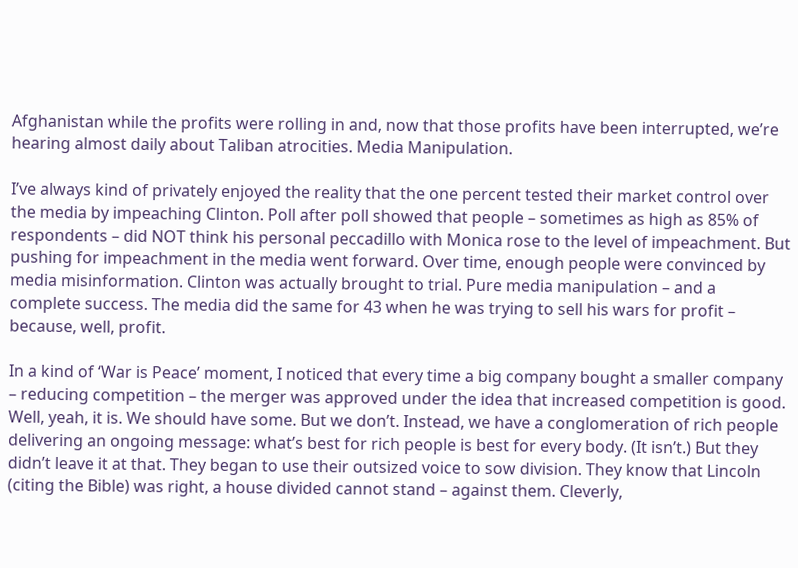Afghanistan while the profits were rolling in and, now that those profits have been interrupted, we’re hearing almost daily about Taliban atrocities. Media Manipulation.

I’ve always kind of privately enjoyed the reality that the one percent tested their market control over the media by impeaching Clinton. Poll after poll showed that people – sometimes as high as 85% of respondents – did NOT think his personal peccadillo with Monica rose to the level of impeachment. But pushing for impeachment in the media went forward. Over time, enough people were convinced by media misinformation. Clinton was actually brought to trial. Pure media manipulation – and a complete success. The media did the same for 43 when he was trying to sell his wars for profit – because, well, profit.

In a kind of ‘War is Peace’ moment, I noticed that every time a big company bought a smaller company – reducing competition – the merger was approved under the idea that increased competition is good. Well, yeah, it is. We should have some. But we don’t. Instead, we have a conglomeration of rich people delivering an ongoing message: what’s best for rich people is best for every body. (It isn’t.) But they didn’t leave it at that. They began to use their outsized voice to sow division. They know that Lincoln (citing the Bible) was right, a house divided cannot stand – against them. Cleverly,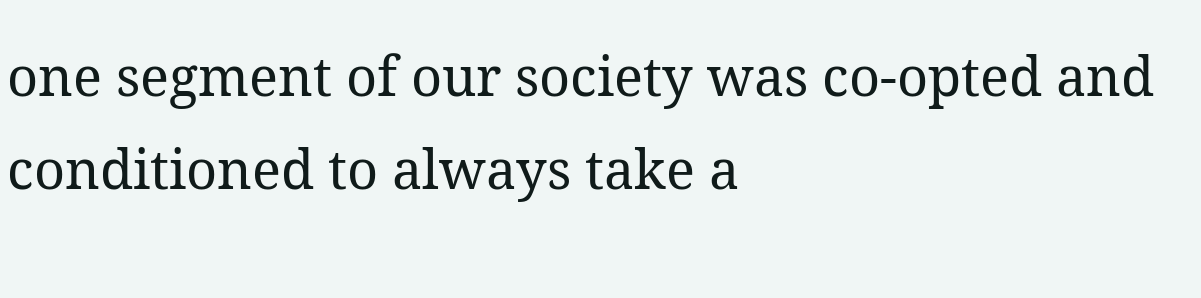one segment of our society was co-opted and conditioned to always take a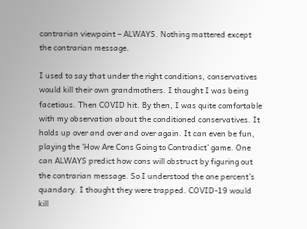contrarian viewpoint – ALWAYS. Nothing mattered except the contrarian message.

I used to say that under the right conditions, conservatives would kill their own grandmothers. I thought I was being facetious. Then COVID hit. By then, I was quite comfortable with my observation about the conditioned conservatives. It holds up over and over and over again. It can even be fun, playing the ‘How Are Cons Going to Contradict’ game. One can ALWAYS predict how cons will obstruct by figuring out the contrarian message. So I understood the one percent’s quandary. I thought they were trapped. COVID-19 would kill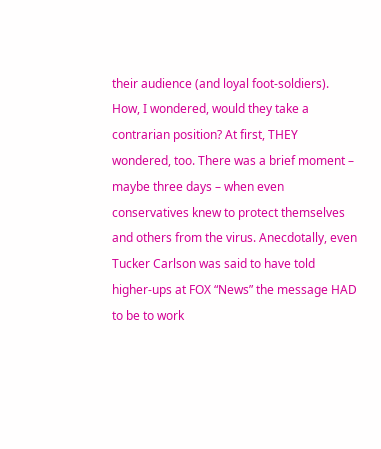their audience (and loyal foot-soldiers). How, I wondered, would they take a contrarian position? At first, THEY wondered, too. There was a brief moment – maybe three days – when even conservatives knew to protect themselves and others from the virus. Anecdotally, even Tucker Carlson was said to have told higher-ups at FOX “News” the message HAD to be to work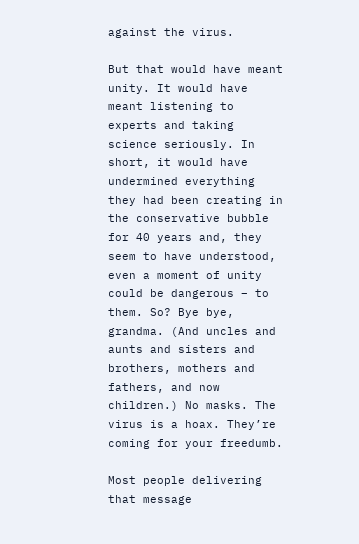against the virus.

But that would have meant unity. It would have meant listening to experts and taking science seriously. In short, it would have undermined everything they had been creating in the conservative bubble for 40 years and, they seem to have understood, even a moment of unity could be dangerous – to them. So? Bye bye, grandma. (And uncles and aunts and sisters and brothers, mothers and fathers, and now children.) No masks. The virus is a hoax. They’re coming for your freedumb.

Most people delivering that message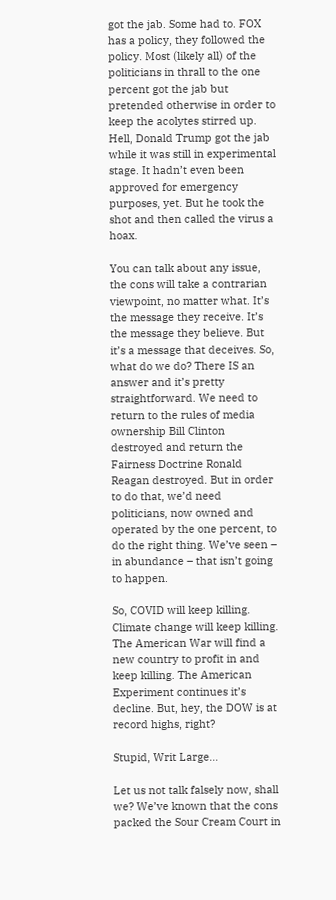got the jab. Some had to. FOX has a policy, they followed the policy. Most (likely all) of the politicians in thrall to the one percent got the jab but pretended otherwise in order to keep the acolytes stirred up. Hell, Donald Trump got the jab while it was still in experimental stage. It hadn’t even been approved for emergency purposes, yet. But he took the shot and then called the virus a hoax.

You can talk about any issue, the cons will take a contrarian viewpoint, no matter what. It’s the message they receive. It’s the message they believe. But it’s a message that deceives. So, what do we do? There IS an answer and it’s pretty straightforward. We need to return to the rules of media ownership Bill Clinton destroyed and return the Fairness Doctrine Ronald Reagan destroyed. But in order to do that, we’d need politicians, now owned and operated by the one percent, to do the right thing. We’ve seen – in abundance – that isn’t going to happen.

So, COVID will keep killing. Climate change will keep killing. The American War will find a new country to profit in and keep killing. The American Experiment continues it’s decline. But, hey, the DOW is at record highs, right?

Stupid, Writ Large…

Let us not talk falsely now, shall we? We’ve known that the cons packed the Sour Cream Court in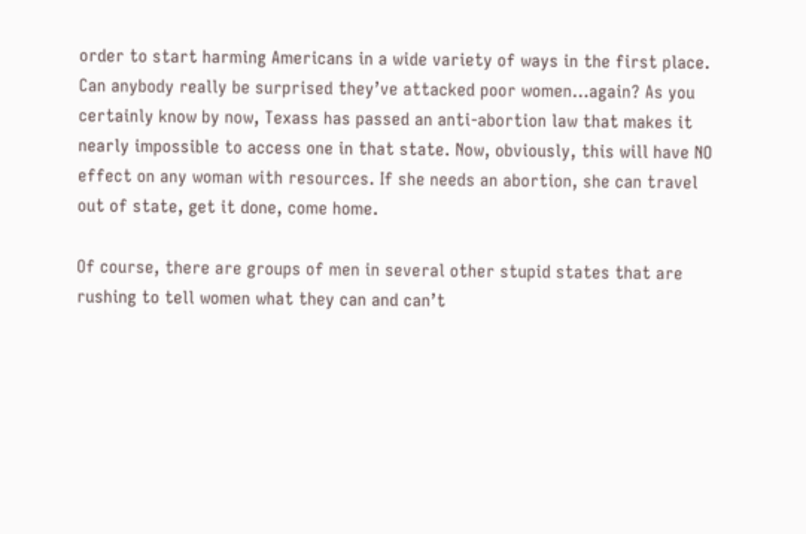order to start harming Americans in a wide variety of ways in the first place. Can anybody really be surprised they’ve attacked poor women…again? As you certainly know by now, Texass has passed an anti-abortion law that makes it nearly impossible to access one in that state. Now, obviously, this will have NO effect on any woman with resources. If she needs an abortion, she can travel out of state, get it done, come home.

Of course, there are groups of men in several other stupid states that are rushing to tell women what they can and can’t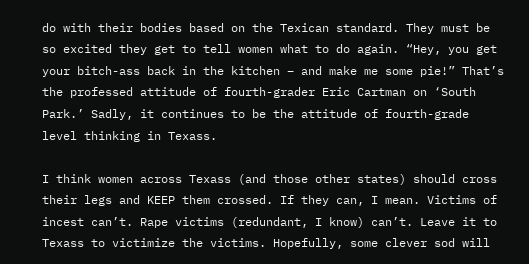do with their bodies based on the Texican standard. They must be so excited they get to tell women what to do again. “Hey, you get your bitch-ass back in the kitchen – and make me some pie!” That’s the professed attitude of fourth-grader Eric Cartman on ‘South Park.’ Sadly, it continues to be the attitude of fourth-grade level thinking in Texass.

I think women across Texass (and those other states) should cross their legs and KEEP them crossed. If they can, I mean. Victims of incest can’t. Rape victims (redundant, I know) can’t. Leave it to Texass to victimize the victims. Hopefully, some clever sod will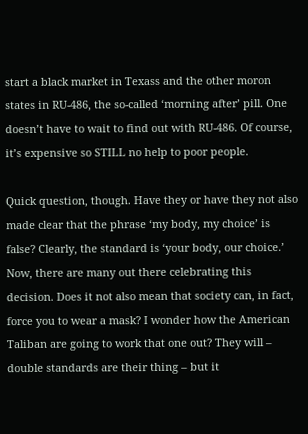start a black market in Texass and the other moron states in RU-486, the so-called ‘morning after’ pill. One doesn’t have to wait to find out with RU-486. Of course, it’s expensive so STILL no help to poor people.

Quick question, though. Have they or have they not also made clear that the phrase ‘my body, my choice’ is false? Clearly, the standard is ‘your body, our choice.’ Now, there are many out there celebrating this decision. Does it not also mean that society can, in fact, force you to wear a mask? I wonder how the American Taliban are going to work that one out? They will – double standards are their thing – but it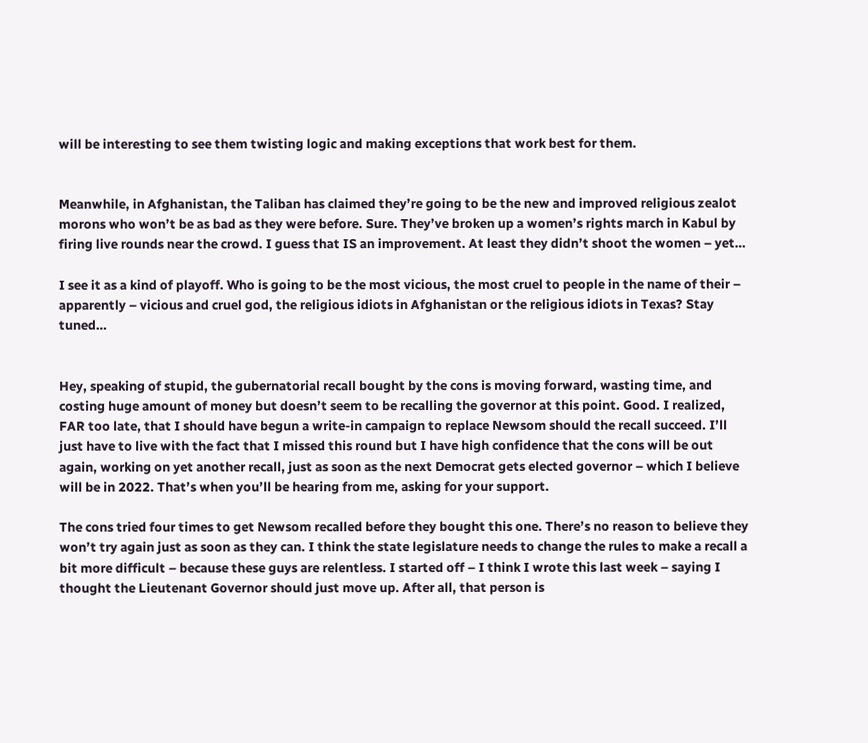will be interesting to see them twisting logic and making exceptions that work best for them.


Meanwhile, in Afghanistan, the Taliban has claimed they’re going to be the new and improved religious zealot morons who won’t be as bad as they were before. Sure. They’ve broken up a women’s rights march in Kabul by firing live rounds near the crowd. I guess that IS an improvement. At least they didn’t shoot the women – yet…

I see it as a kind of playoff. Who is going to be the most vicious, the most cruel to people in the name of their – apparently – vicious and cruel god, the religious idiots in Afghanistan or the religious idiots in Texas? Stay tuned…


Hey, speaking of stupid, the gubernatorial recall bought by the cons is moving forward, wasting time, and costing huge amount of money but doesn’t seem to be recalling the governor at this point. Good. I realized, FAR too late, that I should have begun a write-in campaign to replace Newsom should the recall succeed. I’ll just have to live with the fact that I missed this round but I have high confidence that the cons will be out again, working on yet another recall, just as soon as the next Democrat gets elected governor – which I believe will be in 2022. That’s when you’ll be hearing from me, asking for your support.

The cons tried four times to get Newsom recalled before they bought this one. There’s no reason to believe they won’t try again just as soon as they can. I think the state legislature needs to change the rules to make a recall a bit more difficult – because these guys are relentless. I started off – I think I wrote this last week – saying I thought the Lieutenant Governor should just move up. After all, that person is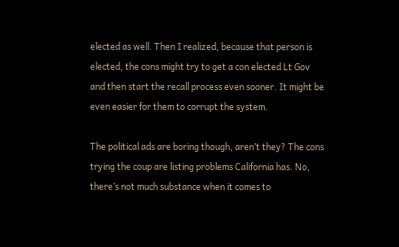elected as well. Then I realized, because that person is elected, the cons might try to get a con elected Lt Gov and then start the recall process even sooner. It might be even easier for them to corrupt the system.

The political ads are boring though, aren’t they? The cons trying the coup are listing problems California has. No, there’s not much substance when it comes to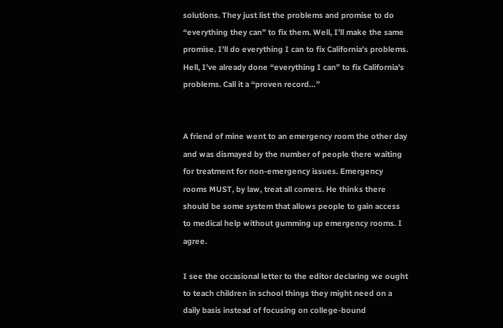solutions. They just list the problems and promise to do “everything they can” to fix them. Well, I’ll make the same promise. I’ll do everything I can to fix California’s problems. Hell, I’ve already done “everything I can” to fix California’s problems. Call it a “proven record…”


A friend of mine went to an emergency room the other day and was dismayed by the number of people there waiting for treatment for non-emergency issues. Emergency rooms MUST, by law, treat all comers. He thinks there should be some system that allows people to gain access to medical help without gumming up emergency rooms. I agree.

I see the occasional letter to the editor declaring we ought to teach children in school things they might need on a daily basis instead of focusing on college-bound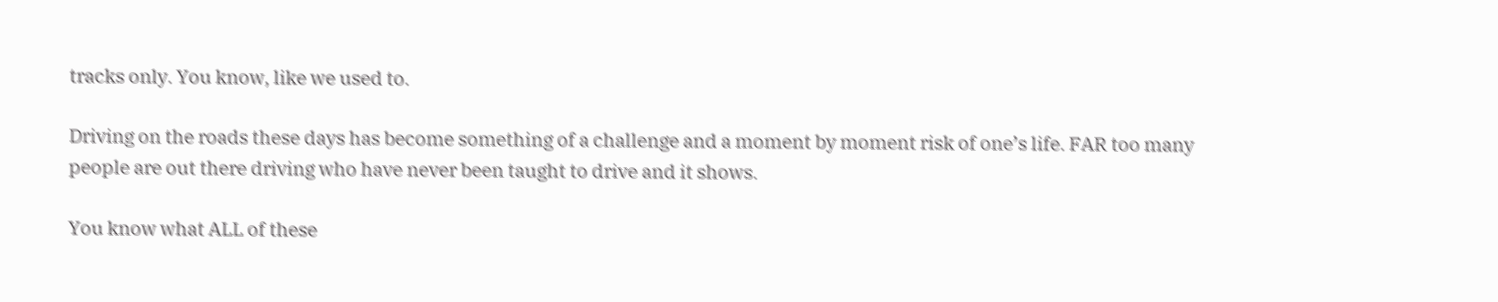tracks only. You know, like we used to.

Driving on the roads these days has become something of a challenge and a moment by moment risk of one’s life. FAR too many people are out there driving who have never been taught to drive and it shows.

You know what ALL of these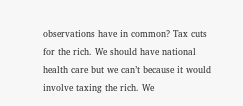observations have in common? Tax cuts for the rich. We should have national health care but we can’t because it would involve taxing the rich. We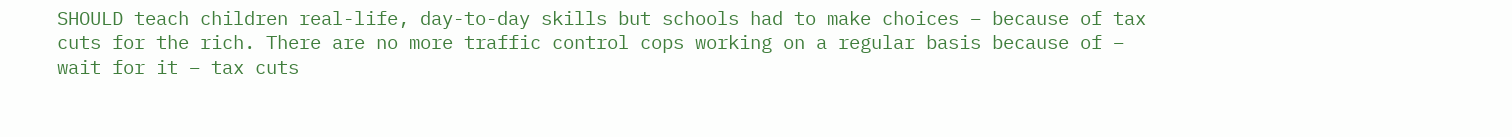SHOULD teach children real-life, day-to-day skills but schools had to make choices – because of tax cuts for the rich. There are no more traffic control cops working on a regular basis because of – wait for it – tax cuts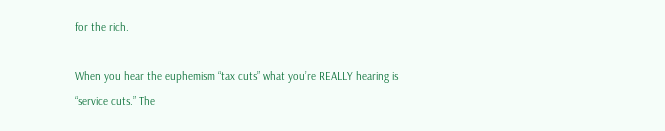for the rich.

When you hear the euphemism “tax cuts” what you’re REALLY hearing is “service cuts.” The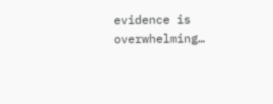evidence is overwhelming…